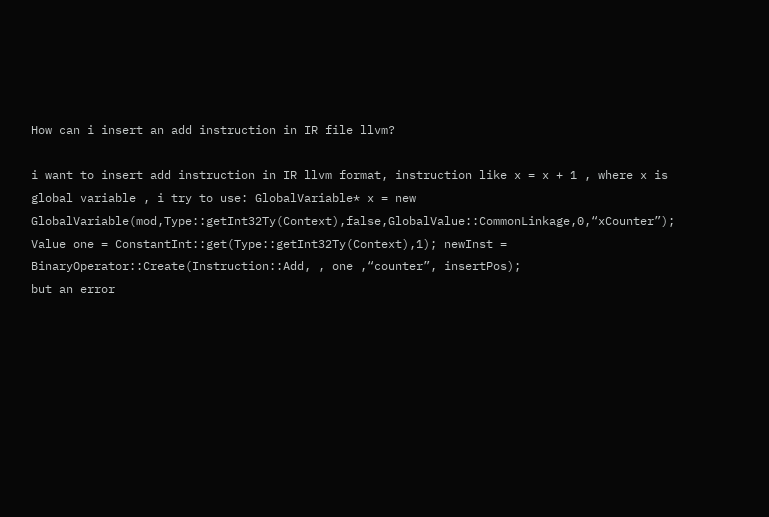How can i insert an add instruction in IR file llvm?

i want to insert add instruction in IR llvm format, instruction like x = x + 1 , where x is global variable , i try to use: GlobalVariable* x = new GlobalVariable(mod,Type::getInt32Ty(Context),false,GlobalValue::CommonLinkage,0,“xCounter”);
Value one = ConstantInt::get(Type::getInt32Ty(Context),1); newInst = BinaryOperator::Create(Instruction::Add, , one ,“counter”, insertPos);
but an error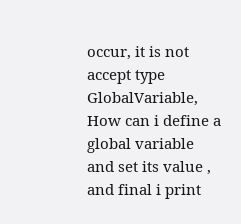occur, it is not accept type GlobalVariable, How can i define a global variable and set its value , and final i print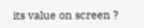its value on screen ?